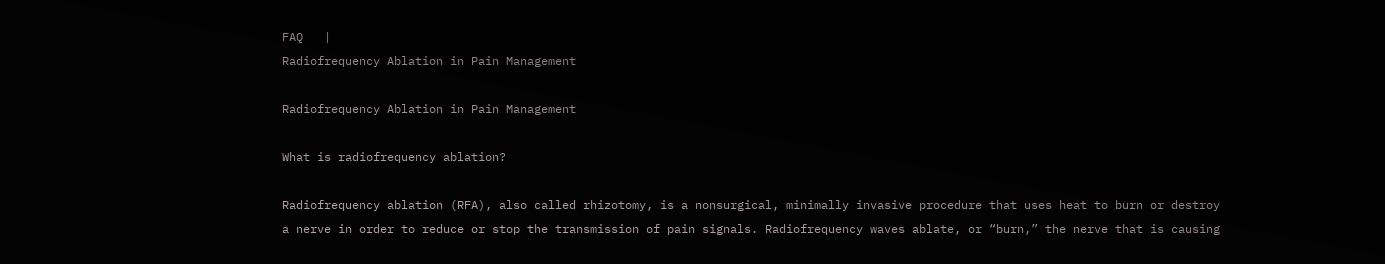FAQ   |
Radiofrequency Ablation in Pain Management

Radiofrequency Ablation in Pain Management

What is radiofrequency ablation?

Radiofrequency ablation (RFA), also called rhizotomy, is a nonsurgical, minimally invasive procedure that uses heat to burn or destroy a nerve in order to reduce or stop the transmission of pain signals. Radiofrequency waves ablate, or “burn,” the nerve that is causing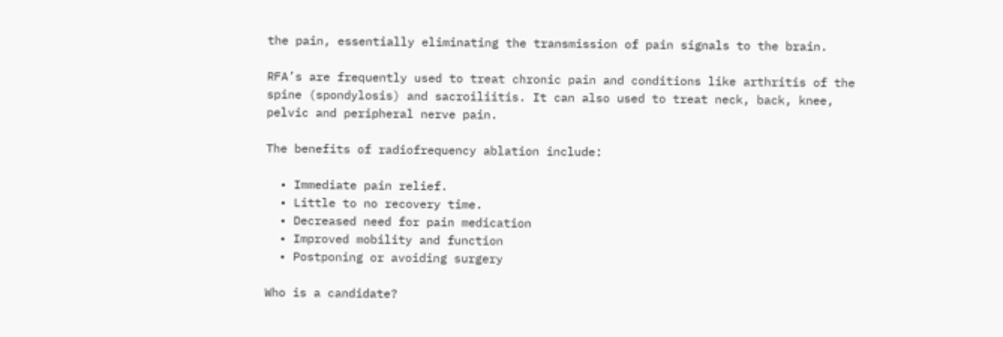the pain, essentially eliminating the transmission of pain signals to the brain.

RFA’s are frequently used to treat chronic pain and conditions like arthritis of the spine (spondylosis) and sacroiliitis. It can also used to treat neck, back, knee, pelvic and peripheral nerve pain.

The benefits of radiofrequency ablation include:

  • Immediate pain relief.
  • Little to no recovery time.
  • Decreased need for pain medication
  • Improved mobility and function
  • Postponing or avoiding surgery

Who is a candidate?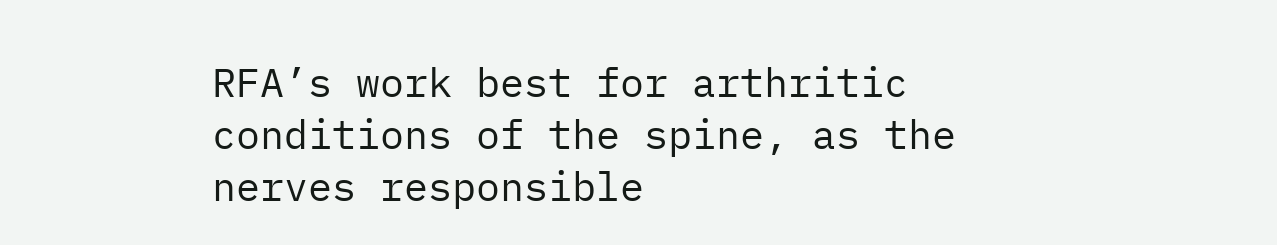RFA’s work best for arthritic conditions of the spine, as the nerves responsible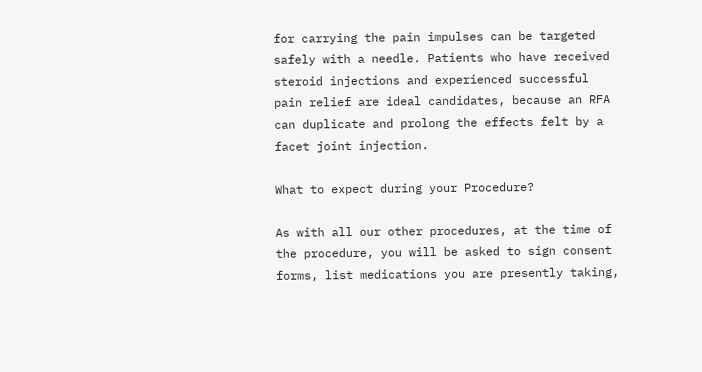for carrying the pain impulses can be targeted safely with a needle. Patients who have received steroid injections and experienced successful pain relief are ideal candidates, because an RFA can duplicate and prolong the effects felt by a facet joint injection.

What to expect during your Procedure?

As with all our other procedures, at the time of the procedure, you will be asked to sign consent forms, list medications you are presently taking,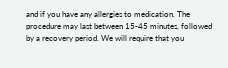and if you have any allergies to medication. The procedure may last between 15-45 minutes, followed by a recovery period. We will require that you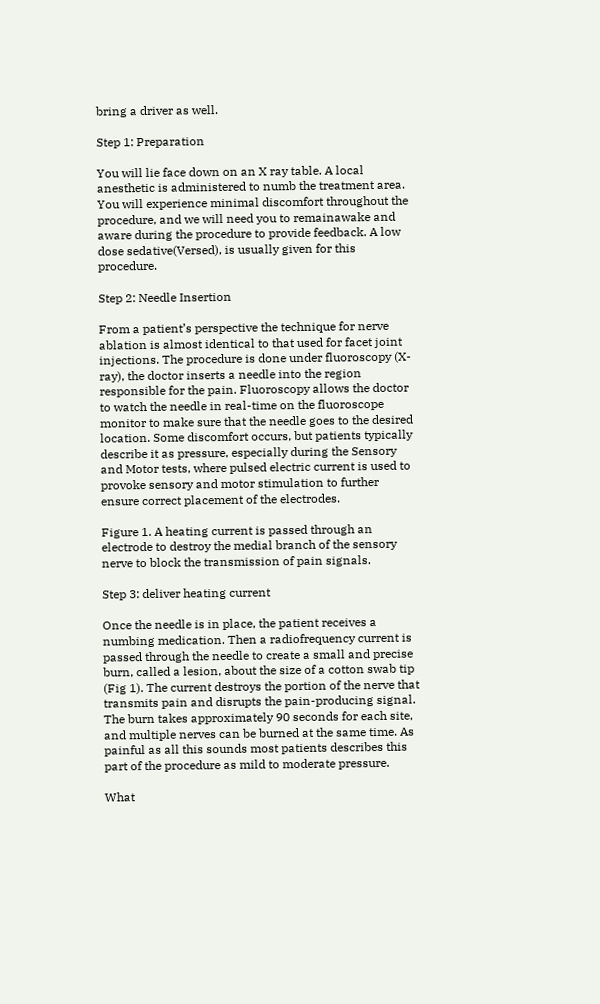bring a driver as well.

Step 1: Preparation

You will lie face down on an X ray table. A local anesthetic is administered to numb the treatment area. You will experience minimal discomfort throughout the procedure, and we will need you to remainawake and aware during the procedure to provide feedback. A low dose sedative(Versed), is usually given for this procedure.

Step 2: Needle Insertion

From a patient’s perspective the technique for nerve ablation is almost identical to that used for facet joint injections. The procedure is done under fluoroscopy (X-ray), the doctor inserts a needle into the region responsible for the pain. Fluoroscopy allows the doctor to watch the needle in real-time on the fluoroscope monitor to make sure that the needle goes to the desired location. Some discomfort occurs, but patients typically describe it as pressure, especially during the Sensory and Motor tests, where pulsed electric current is used to provoke sensory and motor stimulation to further ensure correct placement of the electrodes.

Figure 1. A heating current is passed through an electrode to destroy the medial branch of the sensory nerve to block the transmission of pain signals.

Step 3: deliver heating current

Once the needle is in place, the patient receives a numbing medication. Then a radiofrequency current is passed through the needle to create a small and precise burn, called a lesion, about the size of a cotton swab tip (Fig 1). The current destroys the portion of the nerve that transmits pain and disrupts the pain-producing signal. The burn takes approximately 90 seconds for each site, and multiple nerves can be burned at the same time. As painful as all this sounds most patients describes this part of the procedure as mild to moderate pressure.

What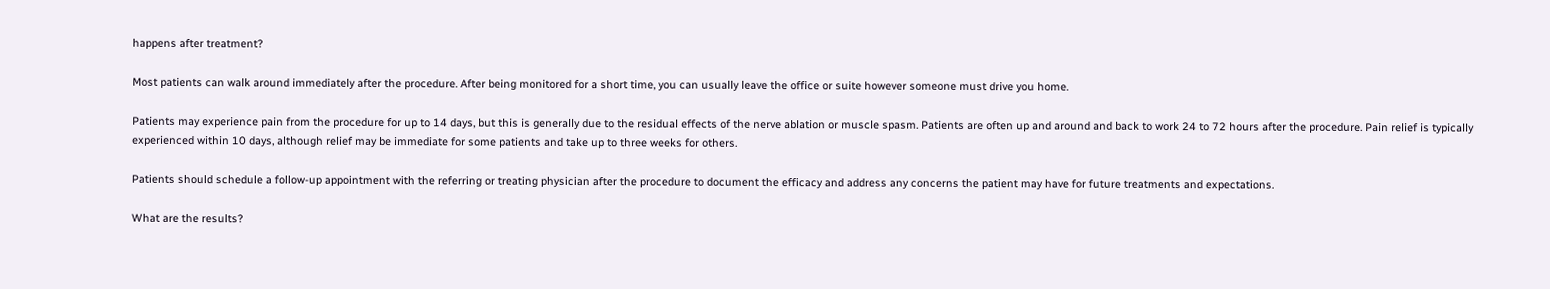happens after treatment?

Most patients can walk around immediately after the procedure. After being monitored for a short time, you can usually leave the office or suite however someone must drive you home.

Patients may experience pain from the procedure for up to 14 days, but this is generally due to the residual effects of the nerve ablation or muscle spasm. Patients are often up and around and back to work 24 to 72 hours after the procedure. Pain relief is typically experienced within 10 days, although relief may be immediate for some patients and take up to three weeks for others.

Patients should schedule a follow-up appointment with the referring or treating physician after the procedure to document the efficacy and address any concerns the patient may have for future treatments and expectations.

What are the results?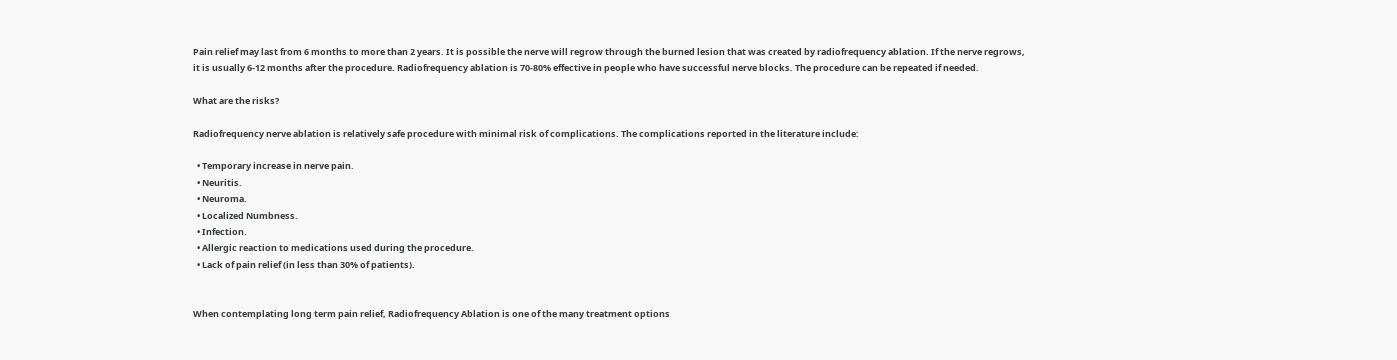Pain relief may last from 6 months to more than 2 years. It is possible the nerve will regrow through the burned lesion that was created by radiofrequency ablation. If the nerve regrows, it is usually 6-12 months after the procedure. Radiofrequency ablation is 70-80% effective in people who have successful nerve blocks. The procedure can be repeated if needed.

What are the risks?

Radiofrequency nerve ablation is relatively safe procedure with minimal risk of complications. The complications reported in the literature include:

  • Temporary increase in nerve pain.
  • Neuritis.
  • Neuroma.
  • Localized Numbness.
  • Infection.
  • Allergic reaction to medications used during the procedure.
  • Lack of pain relief (in less than 30% of patients).


When contemplating long term pain relief, Radiofrequency Ablation is one of the many treatment options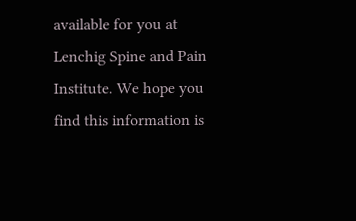available for you at Lenchig Spine and Pain Institute. We hope you find this information is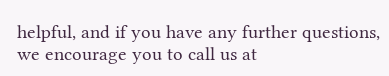helpful, and if you have any further questions, we encourage you to call us at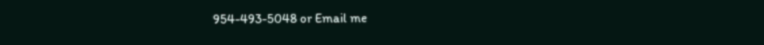954-493-5048 or Email me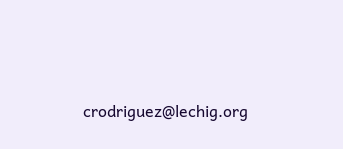crodriguez@lechig.org